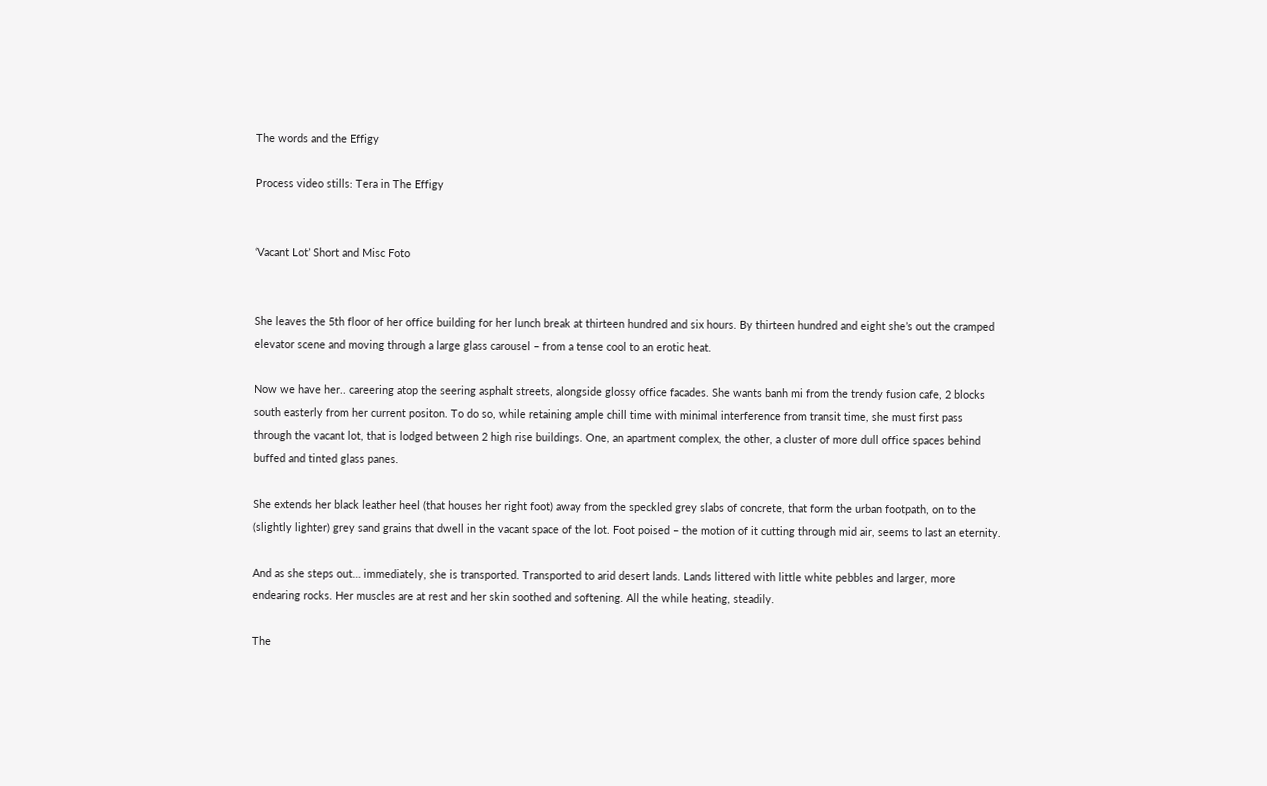The words and the Effigy

Process video stills: Tera in The Effigy


‘Vacant Lot’ Short and Misc Foto


She leaves the 5th floor of her office building for her lunch break at thirteen hundred and six hours. By thirteen hundred and eight she’s out the cramped elevator scene and moving through a large glass carousel – from a tense cool to an erotic heat.

Now we have her.. careering atop the seering asphalt streets, alongside glossy office facades. She wants banh mi from the trendy fusion cafe, 2 blocks south easterly from her current positon. To do so, while retaining ample chill time with minimal interference from transit time, she must first pass through the vacant lot, that is lodged between 2 high rise buildings. One, an apartment complex, the other, a cluster of more dull office spaces behind buffed and tinted glass panes.

She extends her black leather heel (that houses her right foot) away from the speckled grey slabs of concrete, that form the urban footpath, on to the (slightly lighter) grey sand grains that dwell in the vacant space of the lot. Foot poised – the motion of it cutting through mid air, seems to last an eternity.

And as she steps out… immediately, she is transported. Transported to arid desert lands. Lands littered with little white pebbles and larger, more endearing rocks. Her muscles are at rest and her skin soothed and softening. All the while heating, steadily.

The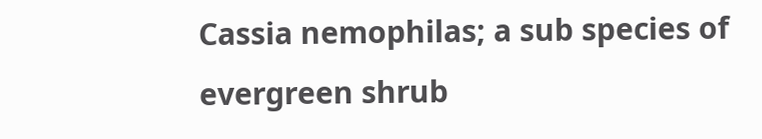Cassia nemophilas; a sub species of evergreen shrub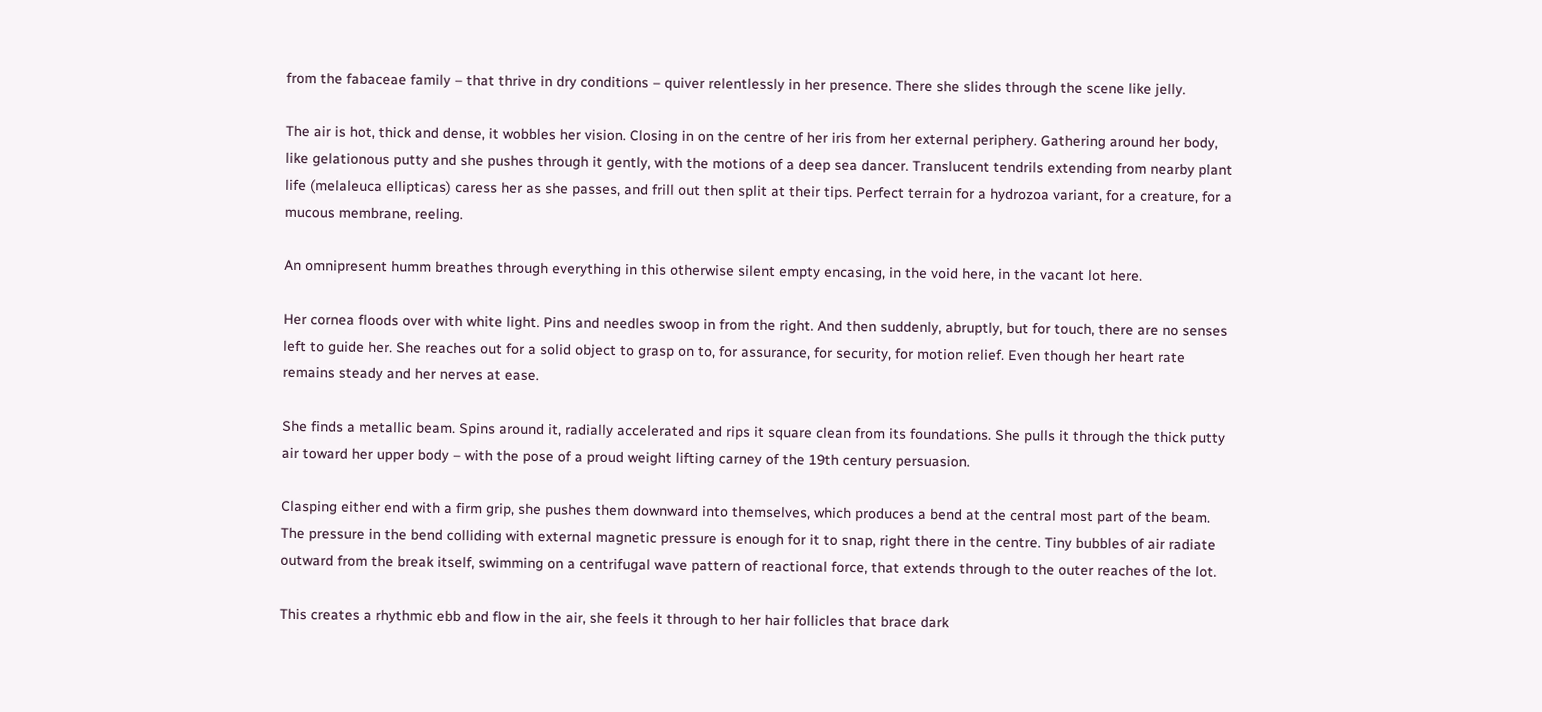from the fabaceae family – that thrive in dry conditions – quiver relentlessly in her presence. There she slides through the scene like jelly.

The air is hot, thick and dense, it wobbles her vision. Closing in on the centre of her iris from her external periphery. Gathering around her body, like gelationous putty and she pushes through it gently, with the motions of a deep sea dancer. Translucent tendrils extending from nearby plant life (melaleuca ellipticas) caress her as she passes, and frill out then split at their tips. Perfect terrain for a hydrozoa variant, for a creature, for a mucous membrane, reeling.

An omnipresent humm breathes through everything in this otherwise silent empty encasing, in the void here, in the vacant lot here.

Her cornea floods over with white light. Pins and needles swoop in from the right. And then suddenly, abruptly, but for touch, there are no senses left to guide her. She reaches out for a solid object to grasp on to, for assurance, for security, for motion relief. Even though her heart rate remains steady and her nerves at ease.

She finds a metallic beam. Spins around it, radially accelerated and rips it square clean from its foundations. She pulls it through the thick putty air toward her upper body – with the pose of a proud weight lifting carney of the 19th century persuasion.

Clasping either end with a firm grip, she pushes them downward into themselves, which produces a bend at the central most part of the beam. The pressure in the bend colliding with external magnetic pressure is enough for it to snap, right there in the centre. Tiny bubbles of air radiate outward from the break itself, swimming on a centrifugal wave pattern of reactional force, that extends through to the outer reaches of the lot.

This creates a rhythmic ebb and flow in the air, she feels it through to her hair follicles that brace dark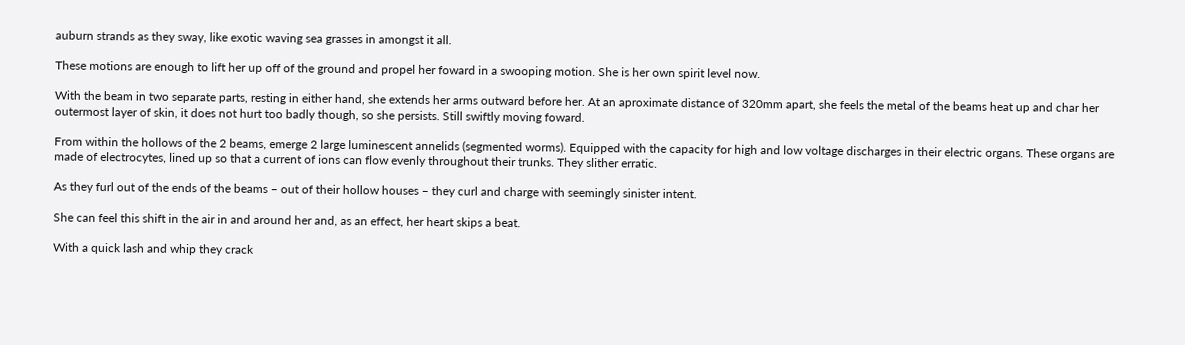auburn strands as they sway, like exotic waving sea grasses in amongst it all.

These motions are enough to lift her up off of the ground and propel her foward in a swooping motion. She is her own spirit level now.

With the beam in two separate parts, resting in either hand, she extends her arms outward before her. At an aproximate distance of 320mm apart, she feels the metal of the beams heat up and char her outermost layer of skin, it does not hurt too badly though, so she persists. Still swiftly moving foward.

From within the hollows of the 2 beams, emerge 2 large luminescent annelids (segmented worms). Equipped with the capacity for high and low voltage discharges in their electric organs. These organs are made of electrocytes, lined up so that a current of ions can flow evenly throughout their trunks. They slither erratic.

As they furl out of the ends of the beams – out of their hollow houses – they curl and charge with seemingly sinister intent.

She can feel this shift in the air in and around her and, as an effect, her heart skips a beat.

With a quick lash and whip they crack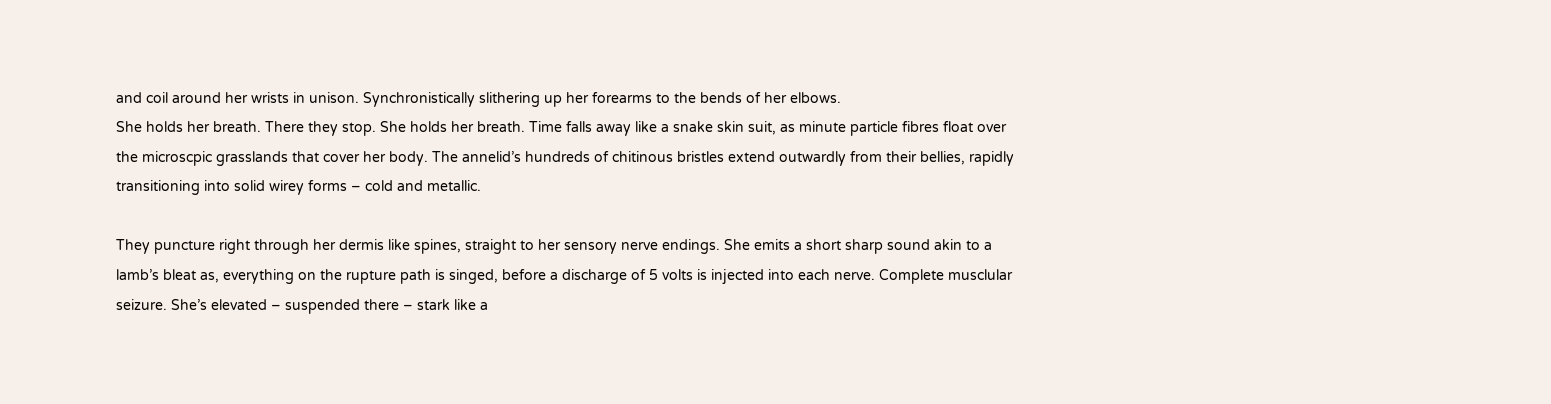and coil around her wrists in unison. Synchronistically slithering up her forearms to the bends of her elbows.
She holds her breath. There they stop. She holds her breath. Time falls away like a snake skin suit, as minute particle fibres float over the microscpic grasslands that cover her body. The annelid’s hundreds of chitinous bristles extend outwardly from their bellies, rapidly transitioning into solid wirey forms – cold and metallic.

They puncture right through her dermis like spines, straight to her sensory nerve endings. She emits a short sharp sound akin to a lamb’s bleat as, everything on the rupture path is singed, before a discharge of 5 volts is injected into each nerve. Complete musclular seizure. She’s elevated – suspended there – stark like a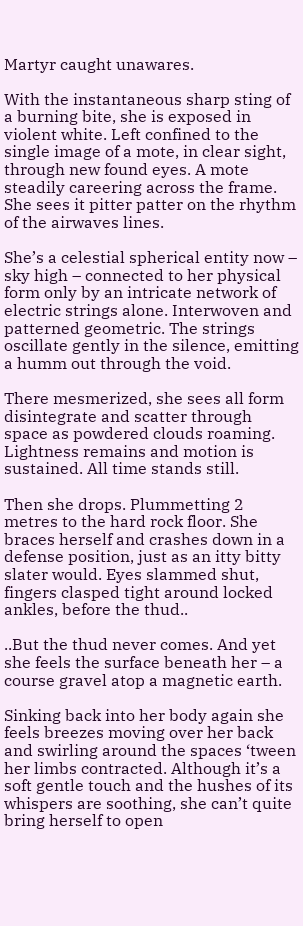Martyr caught unawares.

With the instantaneous sharp sting of a burning bite, she is exposed in violent white. Left confined to the single image of a mote, in clear sight, through new found eyes. A mote steadily careering across the frame. She sees it pitter patter on the rhythm of the airwaves lines.

She’s a celestial spherical entity now – sky high – connected to her physical form only by an intricate network of electric strings alone. Interwoven and patterned geometric. The strings oscillate gently in the silence, emitting a humm out through the void.

There mesmerized, she sees all form disintegrate and scatter through space as powdered clouds roaming. Lightness remains and motion is sustained. All time stands still.

Then she drops. Plummetting 2 metres to the hard rock floor. She braces herself and crashes down in a defense position, just as an itty bitty slater would. Eyes slammed shut, fingers clasped tight around locked ankles, before the thud..

..But the thud never comes. And yet she feels the surface beneath her – a course gravel atop a magnetic earth.

Sinking back into her body again she feels breezes moving over her back and swirling around the spaces ‘tween her limbs contracted. Although it’s a soft gentle touch and the hushes of its whispers are soothing, she can’t quite bring herself to open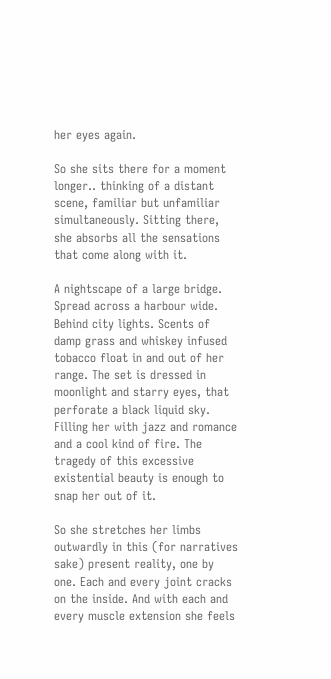her eyes again.

So she sits there for a moment longer.. thinking of a distant scene, familiar but unfamiliar simultaneously. Sitting there, she absorbs all the sensations that come along with it.

A nightscape of a large bridge. Spread across a harbour wide. Behind city lights. Scents of damp grass and whiskey infused tobacco float in and out of her range. The set is dressed in moonlight and starry eyes, that perforate a black liquid sky. Filling her with jazz and romance and a cool kind of fire. The tragedy of this excessive existential beauty is enough to snap her out of it.

So she stretches her limbs outwardly in this (for narratives sake) present reality, one by one. Each and every joint cracks on the inside. And with each and every muscle extension she feels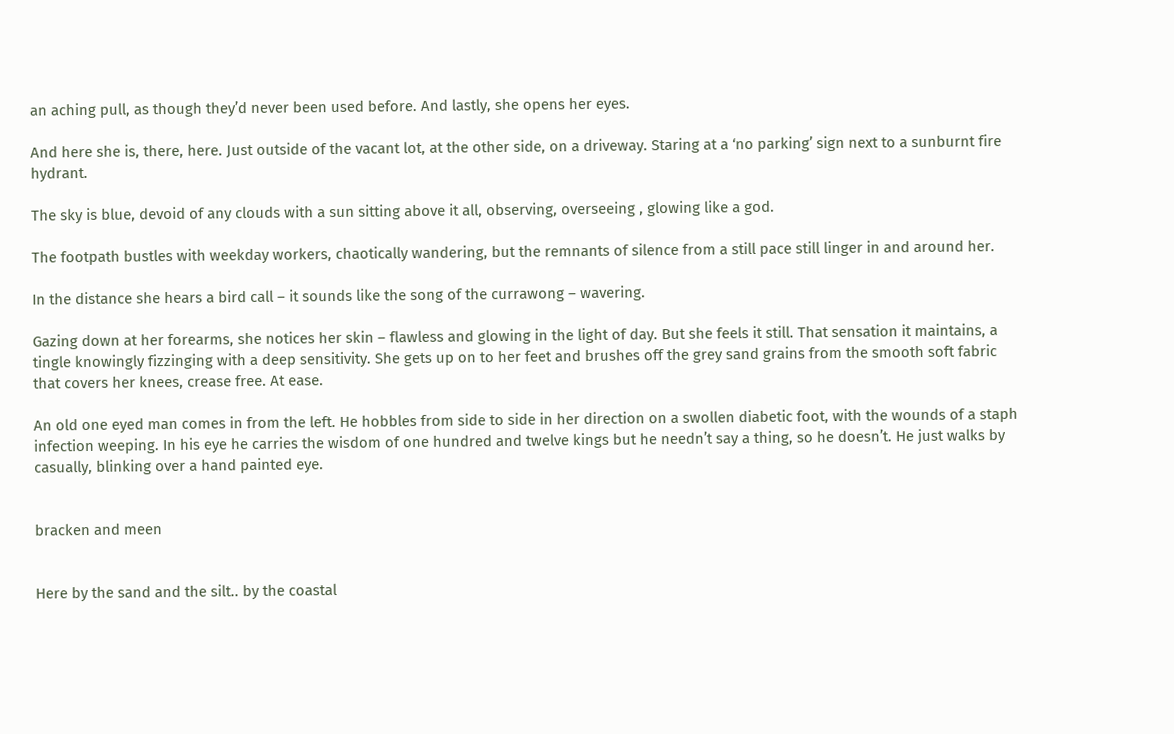an aching pull, as though they’d never been used before. And lastly, she opens her eyes.

And here she is, there, here. Just outside of the vacant lot, at the other side, on a driveway. Staring at a ‘no parking’ sign next to a sunburnt fire hydrant.

The sky is blue, devoid of any clouds with a sun sitting above it all, observing, overseeing , glowing like a god.

The footpath bustles with weekday workers, chaotically wandering, but the remnants of silence from a still pace still linger in and around her.

In the distance she hears a bird call – it sounds like the song of the currawong – wavering.

Gazing down at her forearms, she notices her skin – flawless and glowing in the light of day. But she feels it still. That sensation it maintains, a tingle knowingly fizzinging with a deep sensitivity. She gets up on to her feet and brushes off the grey sand grains from the smooth soft fabric that covers her knees, crease free. At ease.

An old one eyed man comes in from the left. He hobbles from side to side in her direction on a swollen diabetic foot, with the wounds of a staph infection weeping. In his eye he carries the wisdom of one hundred and twelve kings but he needn’t say a thing, so he doesn’t. He just walks by casually, blinking over a hand painted eye.


bracken and meen


Here by the sand and the silt.. by the coastal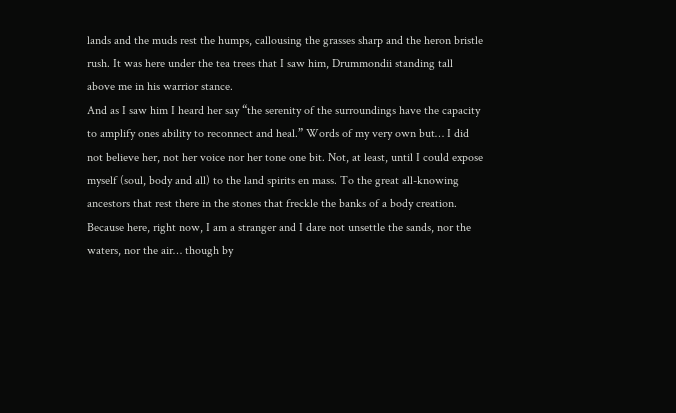lands and the muds rest the humps, callousing the grasses sharp and the heron bristle rush. It was here under the tea trees that I saw him, Drummondii standing tall above me in his warrior stance.
And as I saw him I heard her say “the serenity of the surroundings have the capacity to amplify ones ability to reconnect and heal.” Words of my very own but… I did not believe her, not her voice nor her tone one bit. Not, at least, until I could expose myself (soul, body and all) to the land spirits en mass. To the great all-knowing ancestors that rest there in the stones that freckle the banks of a body creation. Because here, right now, I am a stranger and I dare not unsettle the sands, nor the waters, nor the air… though by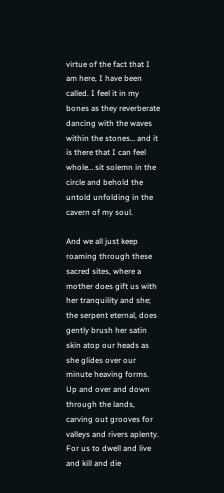virtue of the fact that I am here, I have been called. I feel it in my bones as they reverberate dancing with the waves within the stones… and it is there that I can feel whole… sit solemn in the circle and behold the untold unfolding in the cavern of my soul.

And we all just keep roaming through these sacred sites, where a mother does gift us with her tranquility and she; the serpent eternal, does gently brush her satin skin atop our heads as she glides over our minute heaving forms. Up and over and down through the lands, carving out grooves for valleys and rivers aplenty. For us to dwell and live and kill and die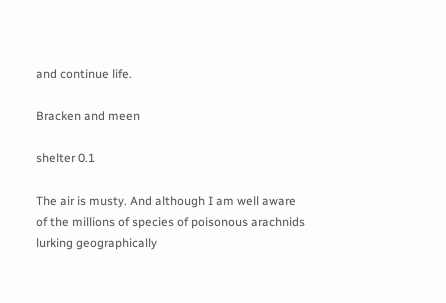and continue life.

Bracken and meen

shelter 0.1

The air is musty. And although I am well aware of the millions of species of poisonous arachnids lurking geographically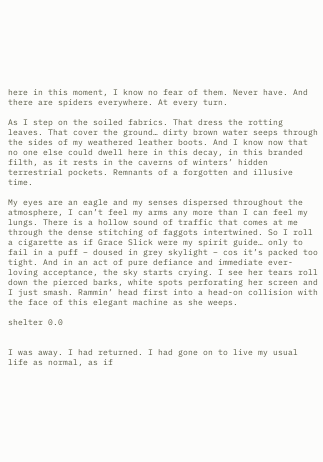here in this moment, I know no fear of them. Never have. And there are spiders everywhere. At every turn.

As I step on the soiled fabrics. That dress the rotting leaves. That cover the ground… dirty brown water seeps through the sides of my weathered leather boots. And I know now that no one else could dwell here in this decay, in this branded filth, as it rests in the caverns of winters’ hidden terrestrial pockets. Remnants of a forgotten and illusive time.

My eyes are an eagle and my senses dispersed throughout the atmosphere, I can’t feel my arms any more than I can feel my lungs. There is a hollow sound of traffic that comes at me through the dense stitching of faggots intertwined. So I roll a cigarette as if Grace Slick were my spirit guide… only to fail in a puff – doused in grey skylight – cos it’s packed too tight. And in an act of pure defiance and immediate ever-loving acceptance, the sky starts crying. I see her tears roll down the pierced barks, white spots perforating her screen and I just smash. Rammin’ head first into a head-on collision with the face of this elegant machine as she weeps.

shelter 0.0


I was away. I had returned. I had gone on to live my usual life as normal, as if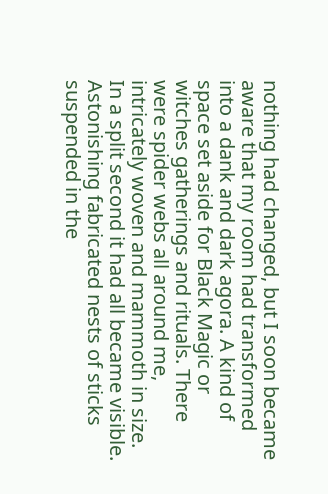nothing had changed, but I soon became aware that my room had transformed into a dank and dark agora. A kind of space set aside for Black Magic or witches gatherings and rituals. There were spider webs all around me, intricately woven and mammoth in size. In a split second it had all became visible.  Astonishing fabricated nests of sticks  suspended in the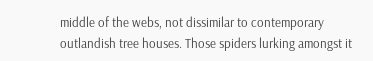middle of the webs, not dissimilar to contemporary outlandish tree houses. Those spiders lurking amongst it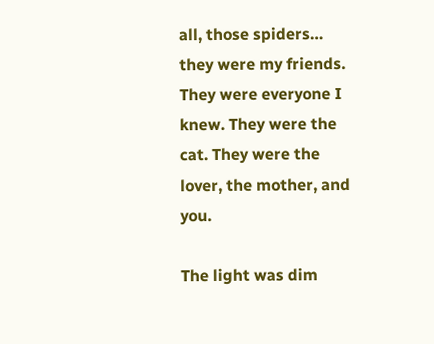all, those spiders… they were my friends. They were everyone I knew. They were the cat. They were the lover, the mother, and you.

The light was dim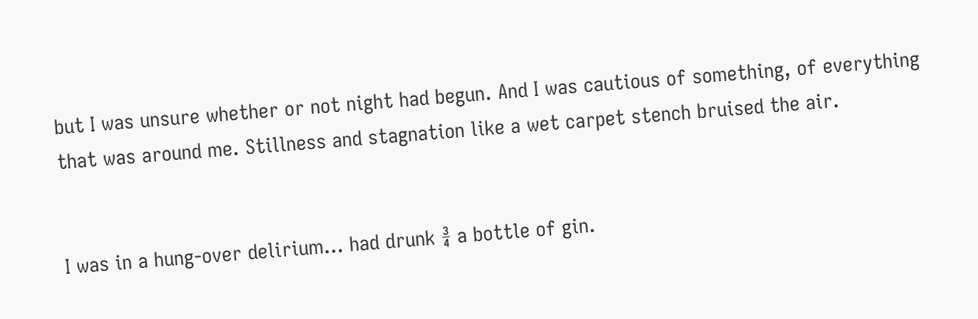but I was unsure whether or not night had begun. And I was cautious of something, of everything that was around me. Stillness and stagnation like a wet carpet stench bruised the air.


I was in a hung-over delirium… had drunk ¾ a bottle of gin.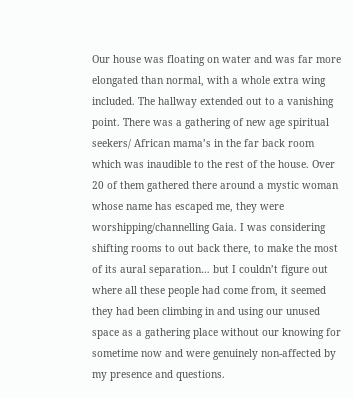Our house was floating on water and was far more elongated than normal, with a whole extra wing included. The hallway extended out to a vanishing point. There was a gathering of new age spiritual seekers/ African mama’s in the far back room which was inaudible to the rest of the house. Over 20 of them gathered there around a mystic woman whose name has escaped me, they were worshipping/channelling Gaia. I was considering shifting rooms to out back there, to make the most of its aural separation… but I couldn’t figure out where all these people had come from, it seemed they had been climbing in and using our unused space as a gathering place without our knowing for sometime now and were genuinely non-affected by my presence and questions.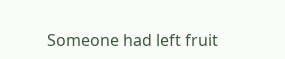Someone had left fruit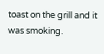toast on the grill and it was smoking.